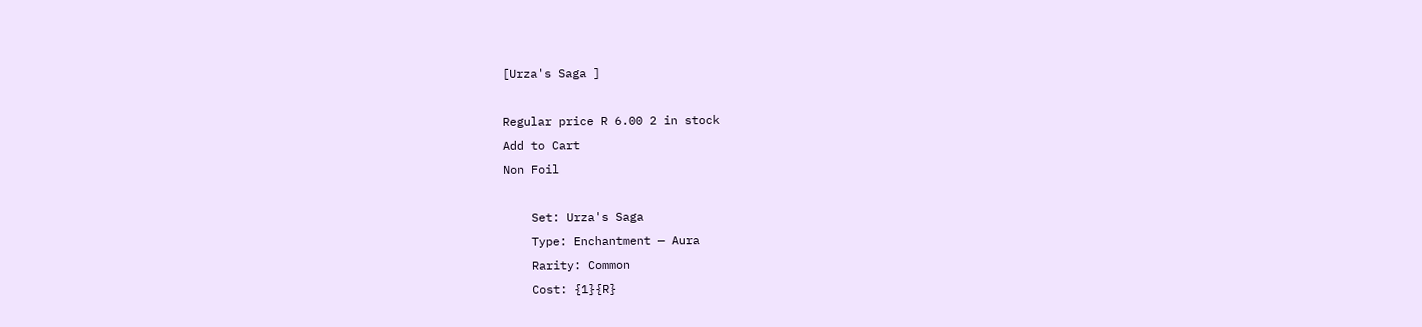[Urza's Saga ]

Regular price R 6.00 2 in stock
Add to Cart
Non Foil

    Set: Urza's Saga
    Type: Enchantment — Aura
    Rarity: Common
    Cost: {1}{R}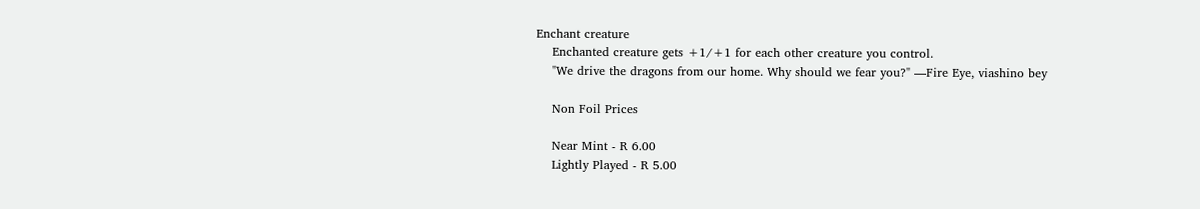Enchant creature
    Enchanted creature gets +1/+1 for each other creature you control.
    "We drive the dragons from our home. Why should we fear you?" —Fire Eye, viashino bey

    Non Foil Prices

    Near Mint - R 6.00
    Lightly Played - R 5.00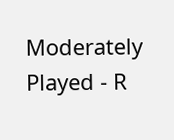Moderately Played - R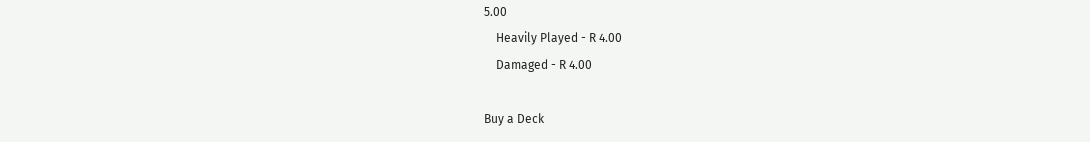5.00
    Heavily Played - R 4.00
    Damaged - R 4.00

Buy a Deck